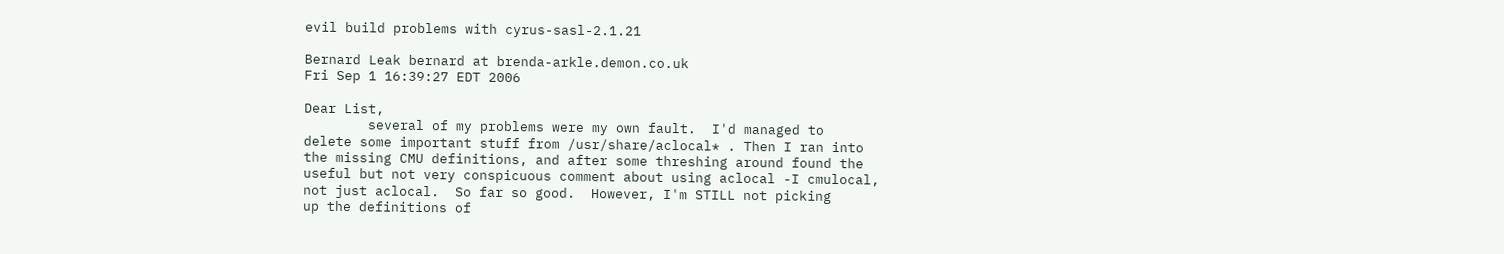evil build problems with cyrus-sasl-2.1.21

Bernard Leak bernard at brenda-arkle.demon.co.uk
Fri Sep 1 16:39:27 EDT 2006

Dear List,
        several of my problems were my own fault.  I'd managed to
delete some important stuff from /usr/share/aclocal* . Then I ran into
the missing CMU definitions, and after some threshing around found the
useful but not very conspicuous comment about using aclocal -I cmulocal,
not just aclocal.  So far so good.  However, I'm STILL not picking
up the definitions of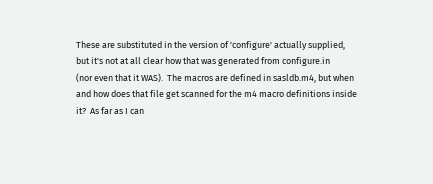These are substituted in the version of 'configure' actually supplied,
but it's not at all clear how that was generated from configure.in
(nor even that it WAS).  The macros are defined in sasldb.m4, but when
and how does that file get scanned for the m4 macro definitions inside
it?  As far as I can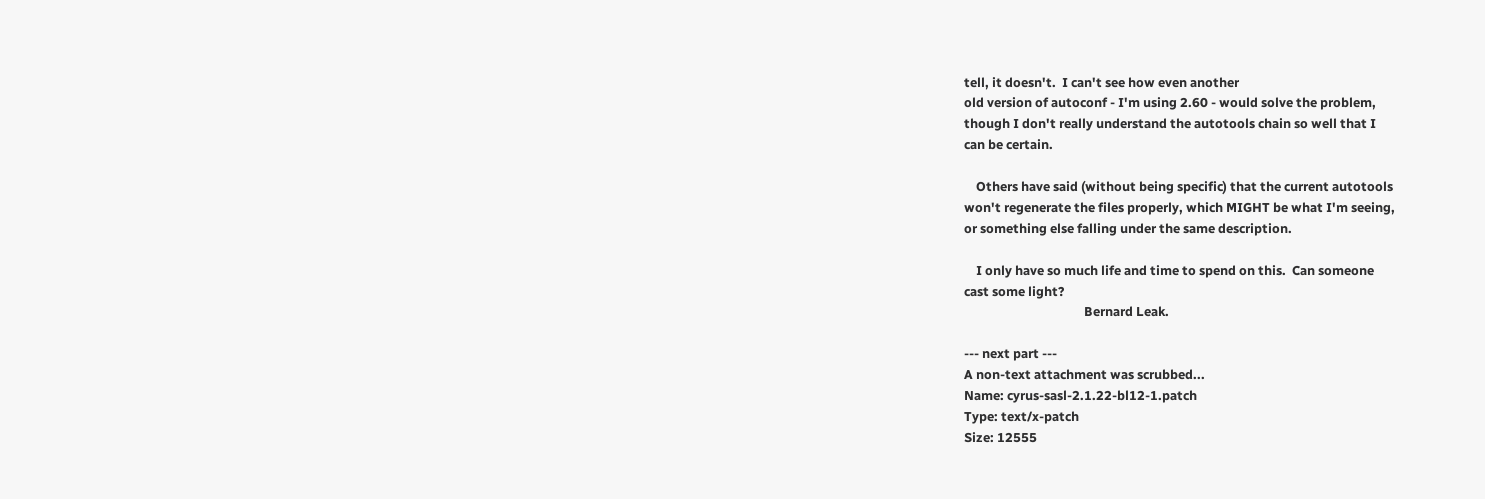tell, it doesn't.  I can't see how even another
old version of autoconf - I'm using 2.60 - would solve the problem,
though I don't really understand the autotools chain so well that I
can be certain.

    Others have said (without being specific) that the current autotools
won't regenerate the files properly, which MIGHT be what I'm seeing,
or something else falling under the same description.

    I only have so much life and time to spend on this.  Can someone
cast some light?
                                        Bernard Leak.

--- next part ---
A non-text attachment was scrubbed...
Name: cyrus-sasl-2.1.22-bl12-1.patch
Type: text/x-patch
Size: 12555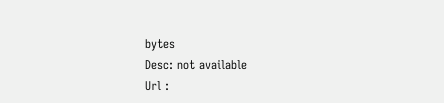bytes
Desc: not available
Url :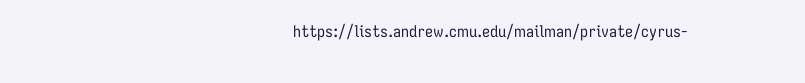https://lists.andrew.cmu.edu/mailman/private/cyrus-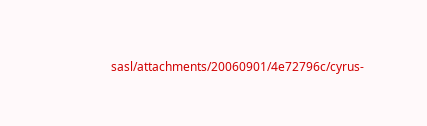sasl/attachments/20060901/4e72796c/cyrus-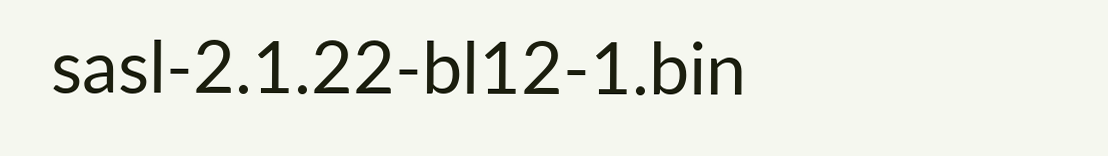sasl-2.1.22-bl12-1.bin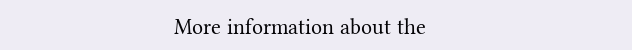More information about the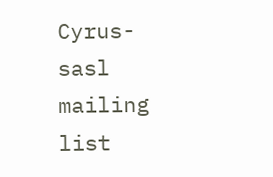Cyrus-sasl mailing list